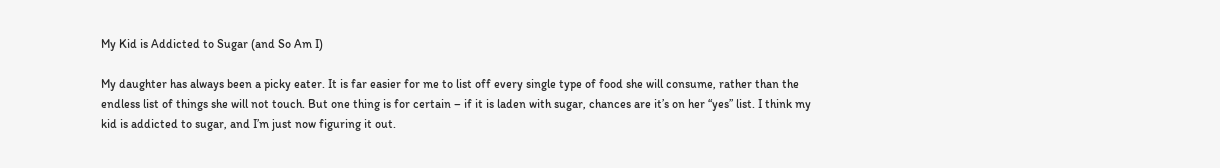My Kid is Addicted to Sugar (and So Am I)

My daughter has always been a picky eater. It is far easier for me to list off every single type of food she will consume, rather than the endless list of things she will not touch. But one thing is for certain – if it is laden with sugar, chances are it’s on her “yes” list. I think my kid is addicted to sugar, and I’m just now figuring it out.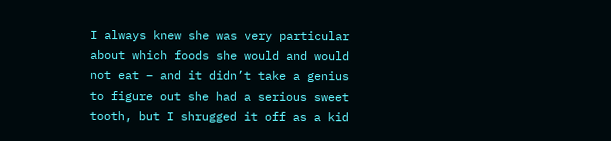I always knew she was very particular about which foods she would and would not eat – and it didn’t take a genius to figure out she had a serious sweet tooth, but I shrugged it off as a kid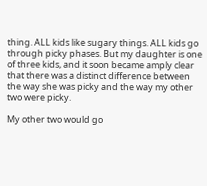thing. ALL kids like sugary things. ALL kids go through picky phases. But my daughter is one of three kids, and it soon became amply clear that there was a distinct difference between the way she was picky and the way my other two were picky.

My other two would go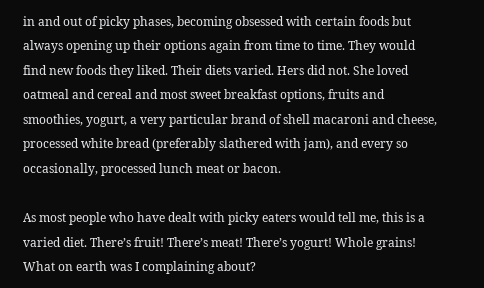in and out of picky phases, becoming obsessed with certain foods but always opening up their options again from time to time. They would find new foods they liked. Their diets varied. Hers did not. She loved oatmeal and cereal and most sweet breakfast options, fruits and smoothies, yogurt, a very particular brand of shell macaroni and cheese, processed white bread (preferably slathered with jam), and every so occasionally, processed lunch meat or bacon.

As most people who have dealt with picky eaters would tell me, this is a varied diet. There’s fruit! There’s meat! There’s yogurt! Whole grains! What on earth was I complaining about?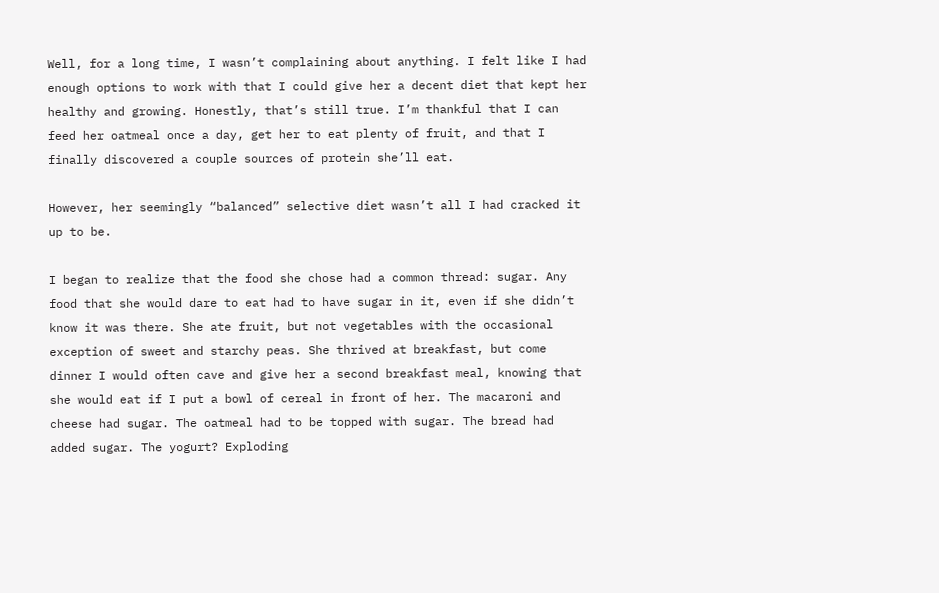Well, for a long time, I wasn’t complaining about anything. I felt like I had enough options to work with that I could give her a decent diet that kept her healthy and growing. Honestly, that’s still true. I’m thankful that I can feed her oatmeal once a day, get her to eat plenty of fruit, and that I finally discovered a couple sources of protein she’ll eat.

However, her seemingly “balanced” selective diet wasn’t all I had cracked it up to be.

I began to realize that the food she chose had a common thread: sugar. Any food that she would dare to eat had to have sugar in it, even if she didn’t know it was there. She ate fruit, but not vegetables with the occasional exception of sweet and starchy peas. She thrived at breakfast, but come dinner I would often cave and give her a second breakfast meal, knowing that she would eat if I put a bowl of cereal in front of her. The macaroni and cheese had sugar. The oatmeal had to be topped with sugar. The bread had added sugar. The yogurt? Exploding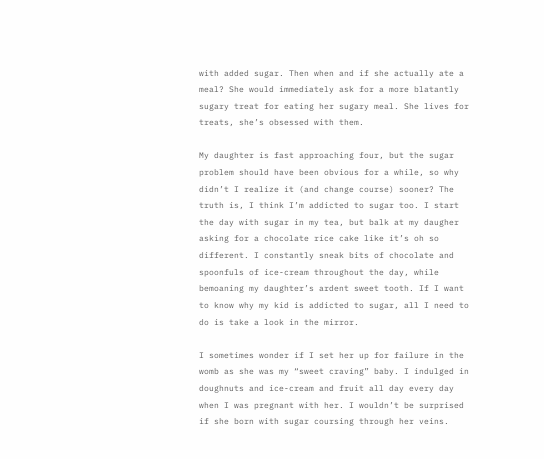with added sugar. Then when and if she actually ate a meal? She would immediately ask for a more blatantly sugary treat for eating her sugary meal. She lives for treats, she’s obsessed with them.

My daughter is fast approaching four, but the sugar problem should have been obvious for a while, so why didn’t I realize it (and change course) sooner? The truth is, I think I’m addicted to sugar too. I start the day with sugar in my tea, but balk at my daugher asking for a chocolate rice cake like it’s oh so different. I constantly sneak bits of chocolate and spoonfuls of ice-cream throughout the day, while bemoaning my daughter’s ardent sweet tooth. If I want to know why my kid is addicted to sugar, all I need to do is take a look in the mirror.

I sometimes wonder if I set her up for failure in the womb as she was my “sweet craving” baby. I indulged in doughnuts and ice-cream and fruit all day every day when I was pregnant with her. I wouldn’t be surprised if she born with sugar coursing through her veins.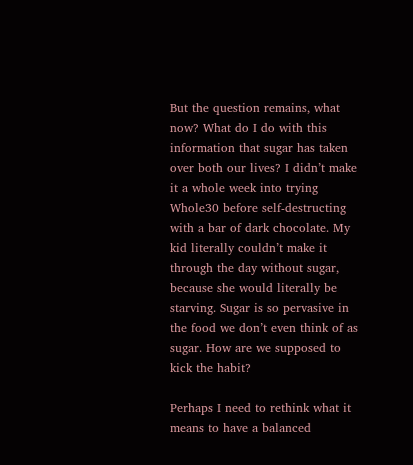But the question remains, what now? What do I do with this information that sugar has taken over both our lives? I didn’t make it a whole week into trying Whole30 before self-destructing with a bar of dark chocolate. My kid literally couldn’t make it through the day without sugar, because she would literally be starving. Sugar is so pervasive in the food we don’t even think of as sugar. How are we supposed to kick the habit?

Perhaps I need to rethink what it means to have a balanced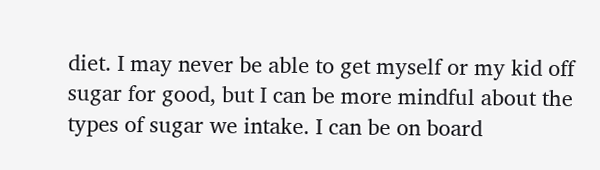diet. I may never be able to get myself or my kid off sugar for good, but I can be more mindful about the types of sugar we intake. I can be on board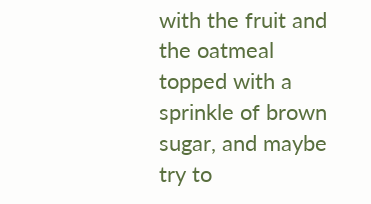with the fruit and the oatmeal topped with a sprinkle of brown sugar, and maybe try to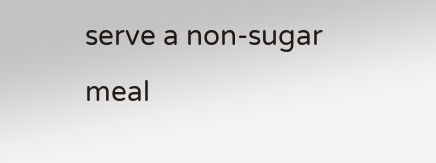serve a non-sugar meal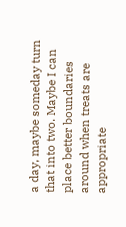a day, maybe someday turn that into two. Maybe I can place better boundaries around when treats are appropriate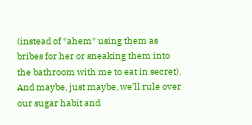(instead of *ahem* using them as bribes for her or sneaking them into the bathroom with me to eat in secret). And maybe, just maybe, we’ll rule over our sugar habit and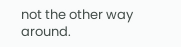not the other way around.